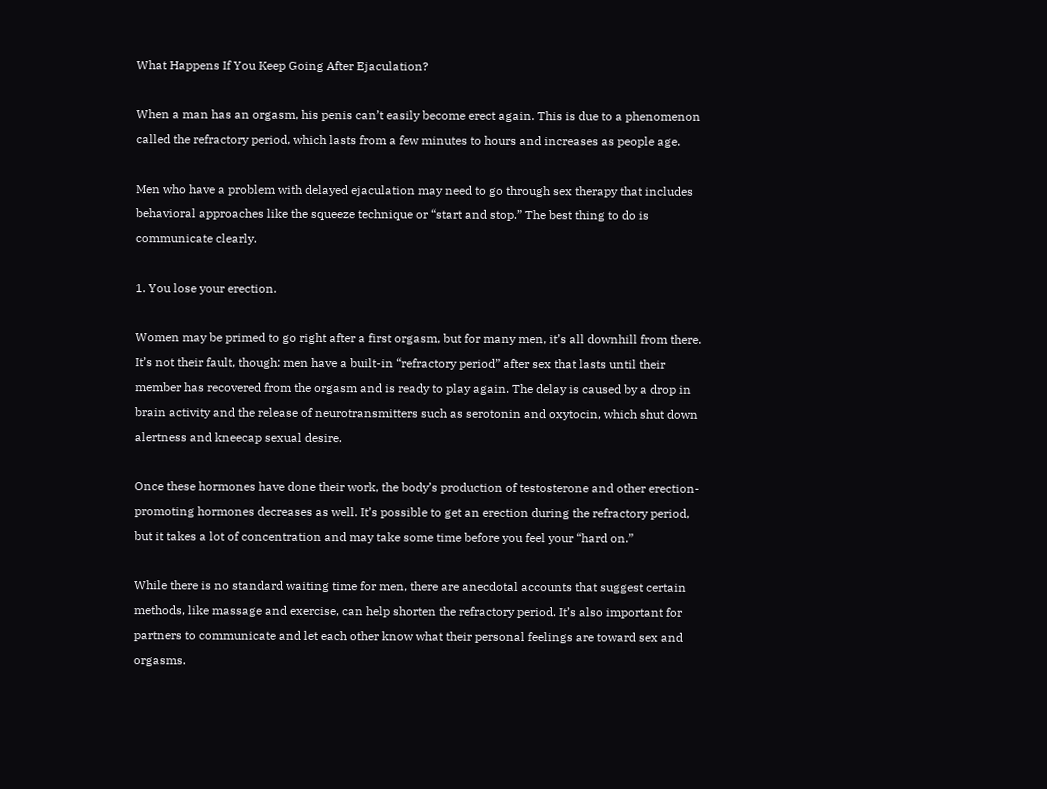What Happens If You Keep Going After Ejaculation?

When a man has an orgasm, his penis can’t easily become erect again. This is due to a phenomenon called the refractory period, which lasts from a few minutes to hours and increases as people age.

Men who have a problem with delayed ejaculation may need to go through sex therapy that includes behavioral approaches like the squeeze technique or “start and stop.” The best thing to do is communicate clearly.

1. You lose your erection.

Women may be primed to go right after a first orgasm, but for many men, it’s all downhill from there. It’s not their fault, though: men have a built-in “refractory period” after sex that lasts until their member has recovered from the orgasm and is ready to play again. The delay is caused by a drop in brain activity and the release of neurotransmitters such as serotonin and oxytocin, which shut down alertness and kneecap sexual desire.

Once these hormones have done their work, the body’s production of testosterone and other erection-promoting hormones decreases as well. It’s possible to get an erection during the refractory period, but it takes a lot of concentration and may take some time before you feel your “hard on.”

While there is no standard waiting time for men, there are anecdotal accounts that suggest certain methods, like massage and exercise, can help shorten the refractory period. It’s also important for partners to communicate and let each other know what their personal feelings are toward sex and orgasms.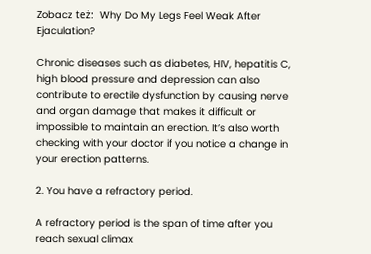Zobacz też:  Why Do My Legs Feel Weak After Ejaculation?

Chronic diseases such as diabetes, HIV, hepatitis C, high blood pressure and depression can also contribute to erectile dysfunction by causing nerve and organ damage that makes it difficult or impossible to maintain an erection. It’s also worth checking with your doctor if you notice a change in your erection patterns.

2. You have a refractory period.

A refractory period is the span of time after you reach sexual climax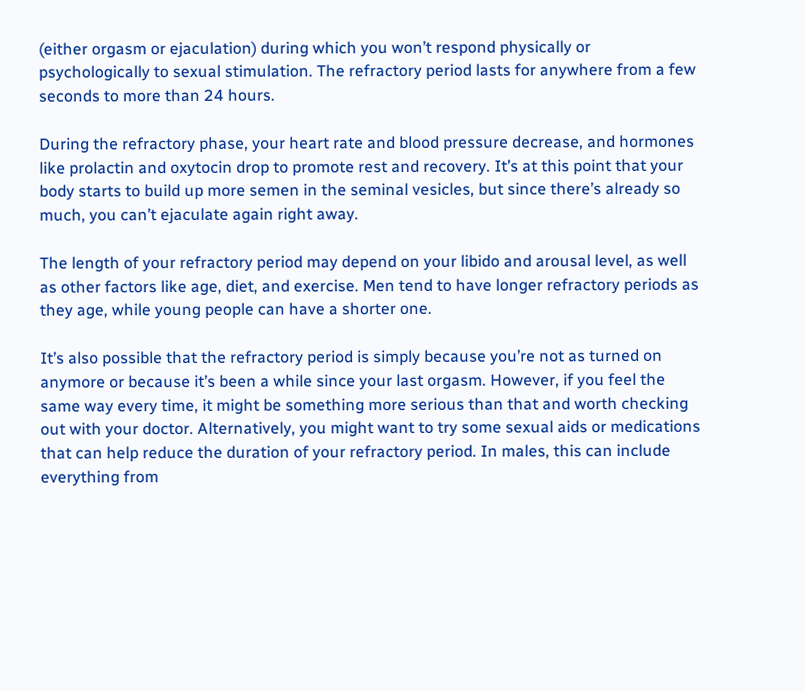(either orgasm or ejaculation) during which you won’t respond physically or psychologically to sexual stimulation. The refractory period lasts for anywhere from a few seconds to more than 24 hours.

During the refractory phase, your heart rate and blood pressure decrease, and hormones like prolactin and oxytocin drop to promote rest and recovery. It’s at this point that your body starts to build up more semen in the seminal vesicles, but since there’s already so much, you can’t ejaculate again right away.

The length of your refractory period may depend on your libido and arousal level, as well as other factors like age, diet, and exercise. Men tend to have longer refractory periods as they age, while young people can have a shorter one.

It’s also possible that the refractory period is simply because you’re not as turned on anymore or because it’s been a while since your last orgasm. However, if you feel the same way every time, it might be something more serious than that and worth checking out with your doctor. Alternatively, you might want to try some sexual aids or medications that can help reduce the duration of your refractory period. In males, this can include everything from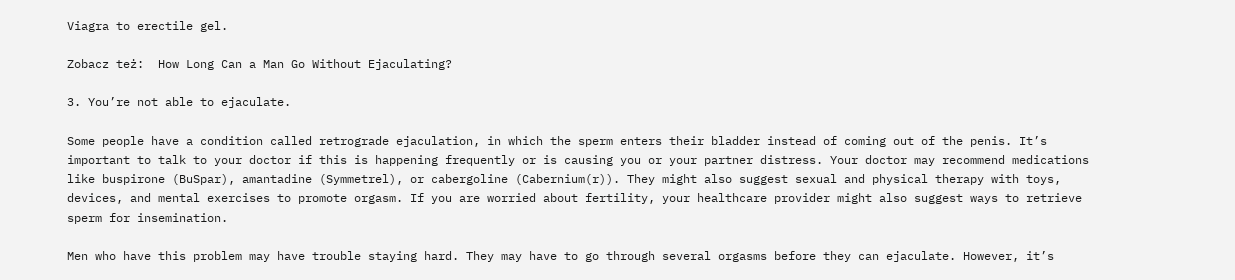Viagra to erectile gel.

Zobacz też:  How Long Can a Man Go Without Ejaculating?

3. You’re not able to ejaculate.

Some people have a condition called retrograde ejaculation, in which the sperm enters their bladder instead of coming out of the penis. It’s important to talk to your doctor if this is happening frequently or is causing you or your partner distress. Your doctor may recommend medications like buspirone (BuSpar), amantadine (Symmetrel), or cabergoline (Cabernium(r)). They might also suggest sexual and physical therapy with toys, devices, and mental exercises to promote orgasm. If you are worried about fertility, your healthcare provider might also suggest ways to retrieve sperm for insemination.

Men who have this problem may have trouble staying hard. They may have to go through several orgasms before they can ejaculate. However, it’s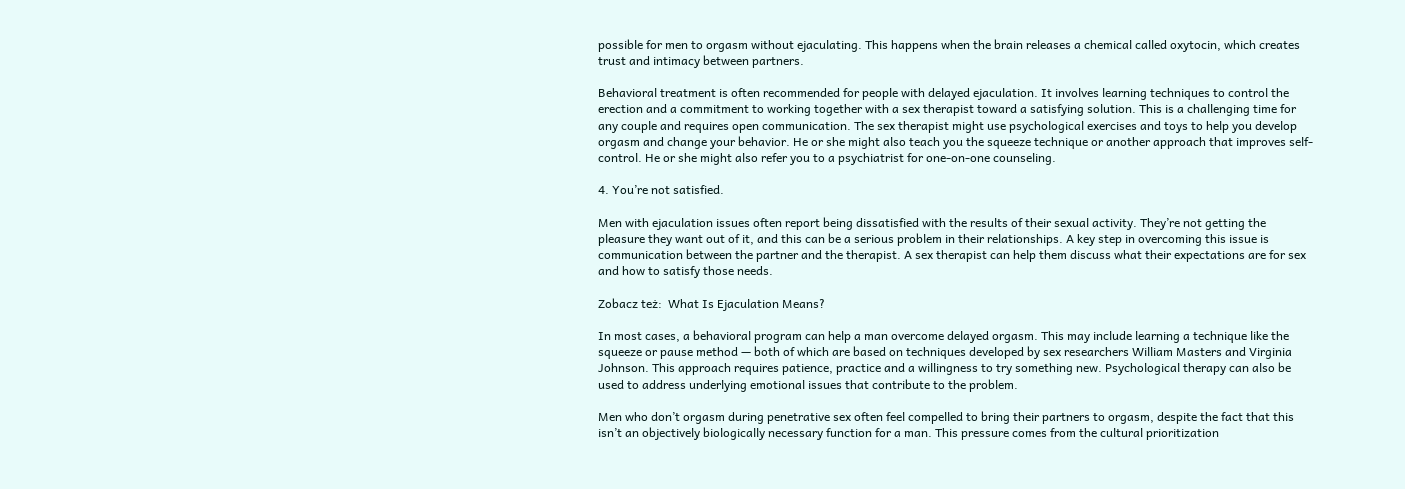possible for men to orgasm without ejaculating. This happens when the brain releases a chemical called oxytocin, which creates trust and intimacy between partners.

Behavioral treatment is often recommended for people with delayed ejaculation. It involves learning techniques to control the erection and a commitment to working together with a sex therapist toward a satisfying solution. This is a challenging time for any couple and requires open communication. The sex therapist might use psychological exercises and toys to help you develop orgasm and change your behavior. He or she might also teach you the squeeze technique or another approach that improves self-control. He or she might also refer you to a psychiatrist for one-on-one counseling.

4. You’re not satisfied.

Men with ejaculation issues often report being dissatisfied with the results of their sexual activity. They’re not getting the pleasure they want out of it, and this can be a serious problem in their relationships. A key step in overcoming this issue is communication between the partner and the therapist. A sex therapist can help them discuss what their expectations are for sex and how to satisfy those needs.

Zobacz też:  What Is Ejaculation Means?

In most cases, a behavioral program can help a man overcome delayed orgasm. This may include learning a technique like the squeeze or pause method — both of which are based on techniques developed by sex researchers William Masters and Virginia Johnson. This approach requires patience, practice and a willingness to try something new. Psychological therapy can also be used to address underlying emotional issues that contribute to the problem.

Men who don’t orgasm during penetrative sex often feel compelled to bring their partners to orgasm, despite the fact that this isn’t an objectively biologically necessary function for a man. This pressure comes from the cultural prioritization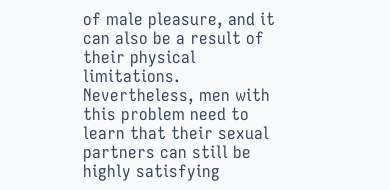of male pleasure, and it can also be a result of their physical limitations. Nevertheless, men with this problem need to learn that their sexual partners can still be highly satisfying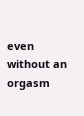even without an orgasm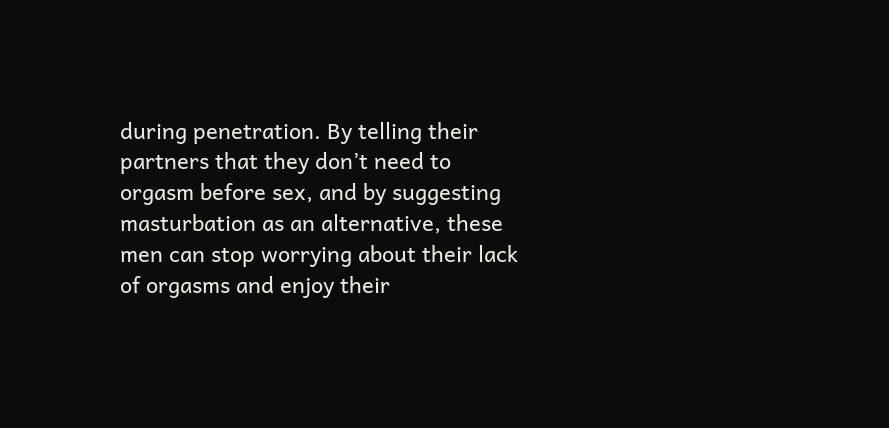during penetration. By telling their partners that they don’t need to orgasm before sex, and by suggesting masturbation as an alternative, these men can stop worrying about their lack of orgasms and enjoy their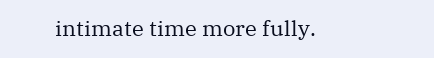intimate time more fully.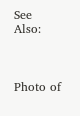See Also:



Photo of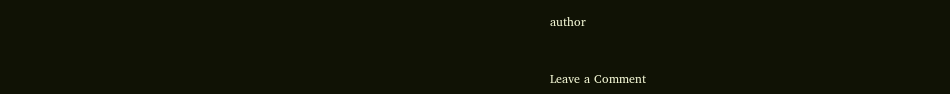author


Leave a Comment